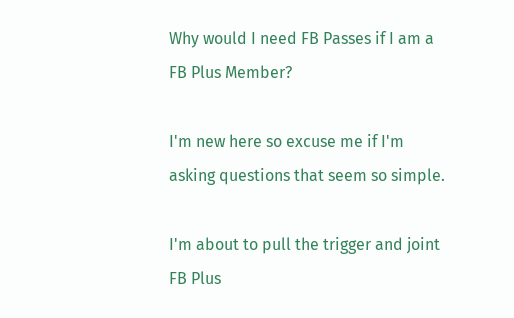Why would I need FB Passes if I am a FB Plus Member?

I'm new here so excuse me if I'm asking questions that seem so simple.

I'm about to pull the trigger and joint FB Plus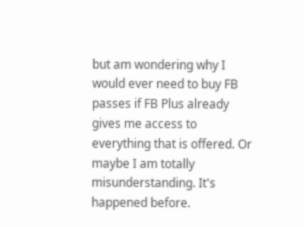but am wondering why I would ever need to buy FB passes if FB Plus already gives me access to everything that is offered. Or maybe I am totally misunderstanding. It's happened before.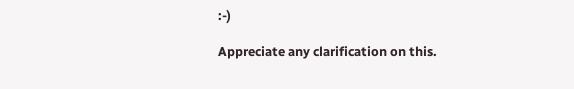:-)

Appreciate any clarification on this.